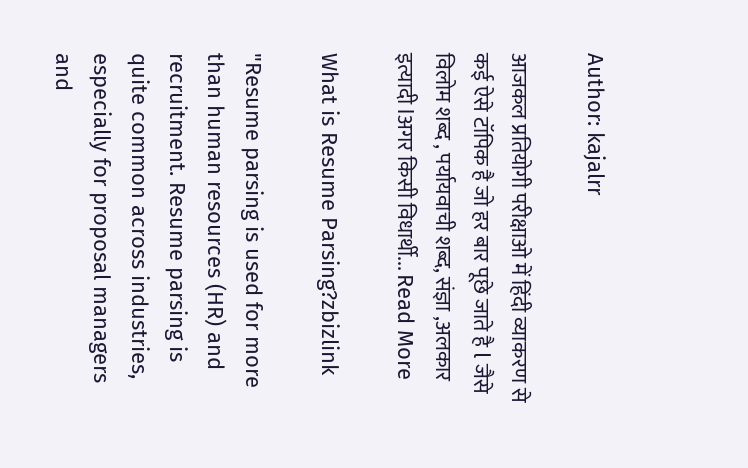Author: kajalrr

आजकल प्रतियोगी परीक्षाओ में हिंदी व्याकरण से कई ऐसे टॉपिक है जो हर बार पूछे जाते है l जैसे विलोम शब्द , पर्यायवाची शब्द, संज्ञा ,अलकार इत्यादी lअगर किसी विधार्थी... Read More

What is Resume Parsing?zbizlink

"Resume parsing is used for more than human resources (HR) and recruitment. Resume parsing is quite common across industries, especially for proposal managers and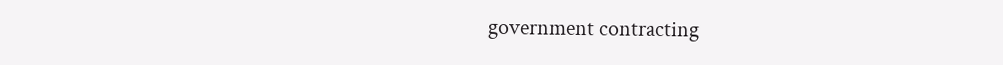government contracting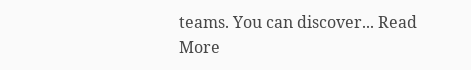teams. You can discover... Read More